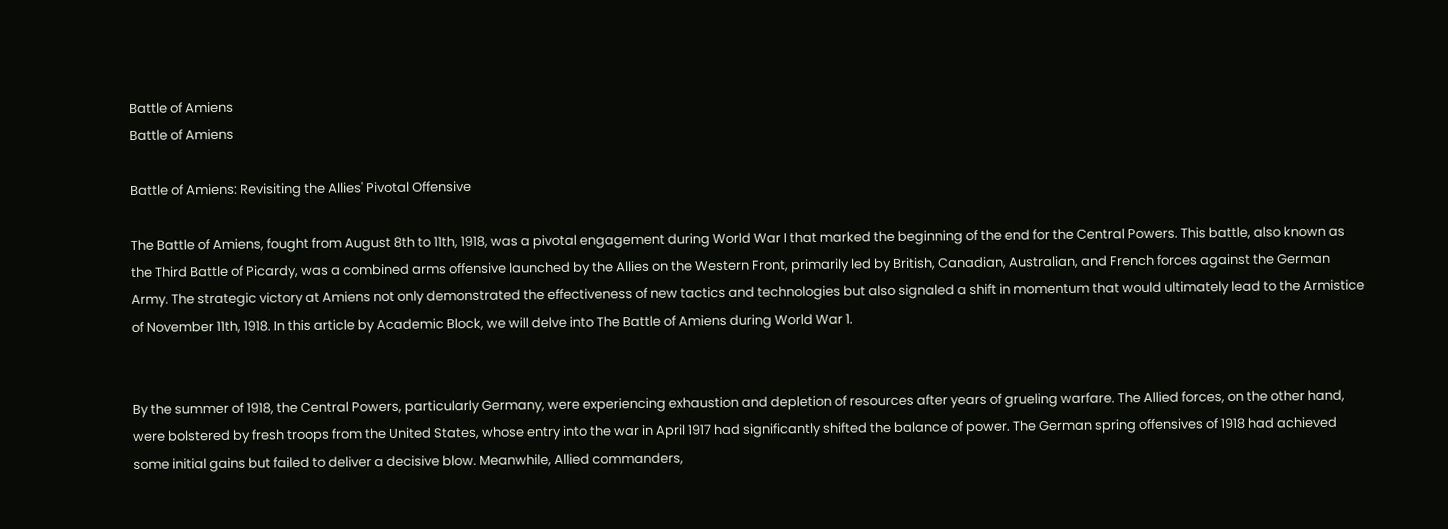Battle of Amiens
Battle of Amiens

Battle of Amiens: Revisiting the Allies' Pivotal Offensive

The Battle of Amiens, fought from August 8th to 11th, 1918, was a pivotal engagement during World War I that marked the beginning of the end for the Central Powers. This battle, also known as the Third Battle of Picardy, was a combined arms offensive launched by the Allies on the Western Front, primarily led by British, Canadian, Australian, and French forces against the German Army. The strategic victory at Amiens not only demonstrated the effectiveness of new tactics and technologies but also signaled a shift in momentum that would ultimately lead to the Armistice of November 11th, 1918. In this article by Academic Block, we will delve into The Battle of Amiens during World War 1.


By the summer of 1918, the Central Powers, particularly Germany, were experiencing exhaustion and depletion of resources after years of grueling warfare. The Allied forces, on the other hand, were bolstered by fresh troops from the United States, whose entry into the war in April 1917 had significantly shifted the balance of power. The German spring offensives of 1918 had achieved some initial gains but failed to deliver a decisive blow. Meanwhile, Allied commanders,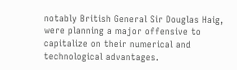notably British General Sir Douglas Haig, were planning a major offensive to capitalize on their numerical and technological advantages.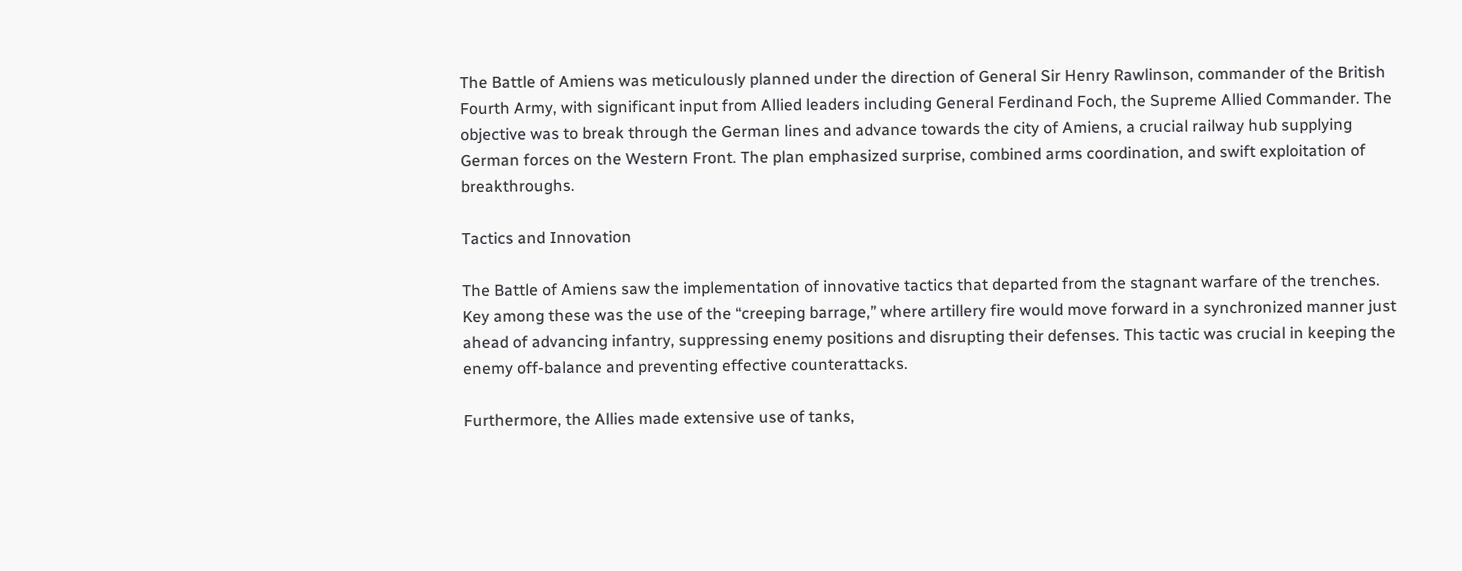The Battle of Amiens was meticulously planned under the direction of General Sir Henry Rawlinson, commander of the British Fourth Army, with significant input from Allied leaders including General Ferdinand Foch, the Supreme Allied Commander. The objective was to break through the German lines and advance towards the city of Amiens, a crucial railway hub supplying German forces on the Western Front. The plan emphasized surprise, combined arms coordination, and swift exploitation of breakthroughs.

Tactics and Innovation

The Battle of Amiens saw the implementation of innovative tactics that departed from the stagnant warfare of the trenches. Key among these was the use of the “creeping barrage,” where artillery fire would move forward in a synchronized manner just ahead of advancing infantry, suppressing enemy positions and disrupting their defenses. This tactic was crucial in keeping the enemy off-balance and preventing effective counterattacks.

Furthermore, the Allies made extensive use of tanks,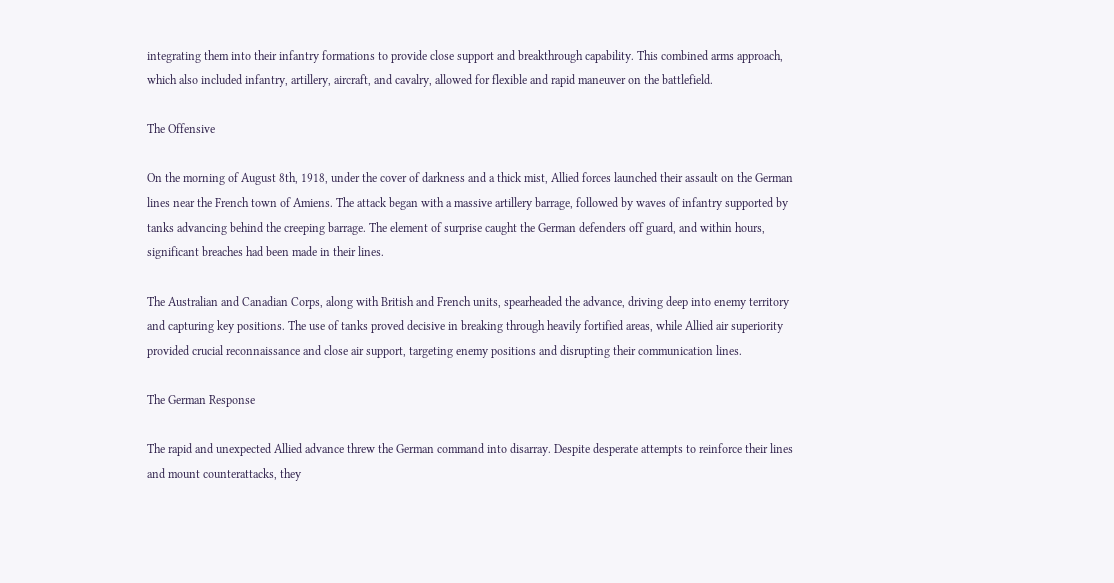integrating them into their infantry formations to provide close support and breakthrough capability. This combined arms approach, which also included infantry, artillery, aircraft, and cavalry, allowed for flexible and rapid maneuver on the battlefield.

The Offensive

On the morning of August 8th, 1918, under the cover of darkness and a thick mist, Allied forces launched their assault on the German lines near the French town of Amiens. The attack began with a massive artillery barrage, followed by waves of infantry supported by tanks advancing behind the creeping barrage. The element of surprise caught the German defenders off guard, and within hours, significant breaches had been made in their lines.

The Australian and Canadian Corps, along with British and French units, spearheaded the advance, driving deep into enemy territory and capturing key positions. The use of tanks proved decisive in breaking through heavily fortified areas, while Allied air superiority provided crucial reconnaissance and close air support, targeting enemy positions and disrupting their communication lines.

The German Response

The rapid and unexpected Allied advance threw the German command into disarray. Despite desperate attempts to reinforce their lines and mount counterattacks, they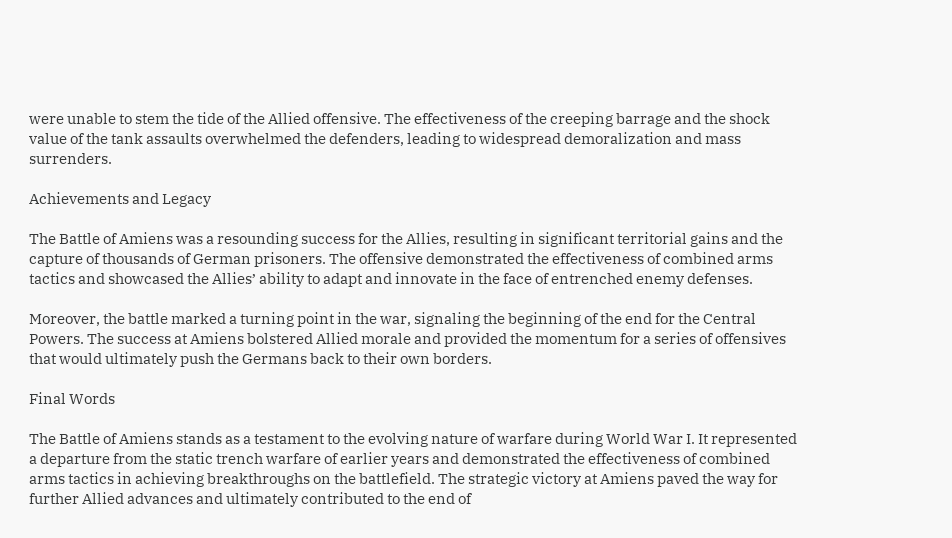were unable to stem the tide of the Allied offensive. The effectiveness of the creeping barrage and the shock value of the tank assaults overwhelmed the defenders, leading to widespread demoralization and mass surrenders.

Achievements and Legacy

The Battle of Amiens was a resounding success for the Allies, resulting in significant territorial gains and the capture of thousands of German prisoners. The offensive demonstrated the effectiveness of combined arms tactics and showcased the Allies’ ability to adapt and innovate in the face of entrenched enemy defenses.

Moreover, the battle marked a turning point in the war, signaling the beginning of the end for the Central Powers. The success at Amiens bolstered Allied morale and provided the momentum for a series of offensives that would ultimately push the Germans back to their own borders.

Final Words

The Battle of Amiens stands as a testament to the evolving nature of warfare during World War I. It represented a departure from the static trench warfare of earlier years and demonstrated the effectiveness of combined arms tactics in achieving breakthroughs on the battlefield. The strategic victory at Amiens paved the way for further Allied advances and ultimately contributed to the end of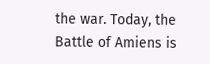the war. Today, the Battle of Amiens is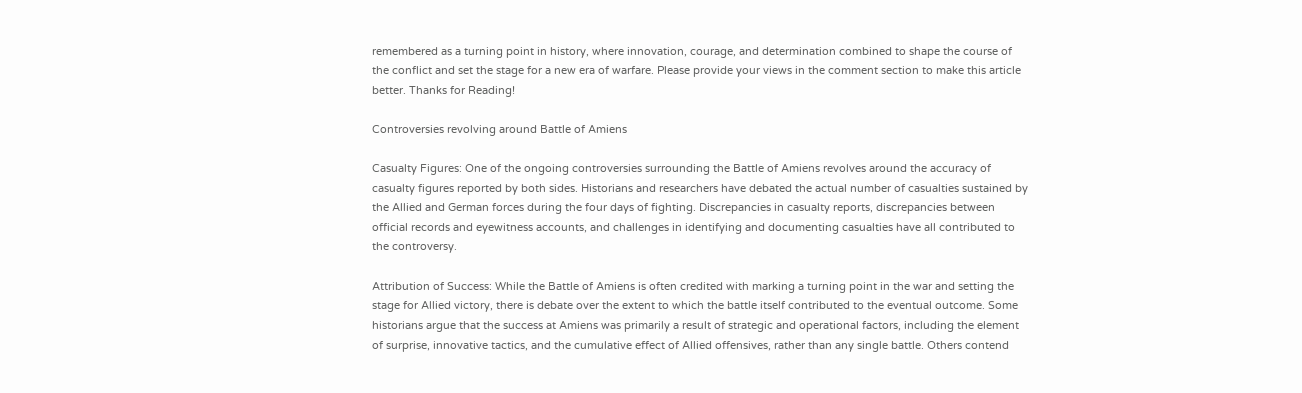remembered as a turning point in history, where innovation, courage, and determination combined to shape the course of the conflict and set the stage for a new era of warfare. Please provide your views in the comment section to make this article better. Thanks for Reading!

Controversies revolving around Battle of Amiens

Casualty Figures: One of the ongoing controversies surrounding the Battle of Amiens revolves around the accuracy of casualty figures reported by both sides. Historians and researchers have debated the actual number of casualties sustained by the Allied and German forces during the four days of fighting. Discrepancies in casualty reports, discrepancies between official records and eyewitness accounts, and challenges in identifying and documenting casualties have all contributed to the controversy.

Attribution of Success: While the Battle of Amiens is often credited with marking a turning point in the war and setting the stage for Allied victory, there is debate over the extent to which the battle itself contributed to the eventual outcome. Some historians argue that the success at Amiens was primarily a result of strategic and operational factors, including the element of surprise, innovative tactics, and the cumulative effect of Allied offensives, rather than any single battle. Others contend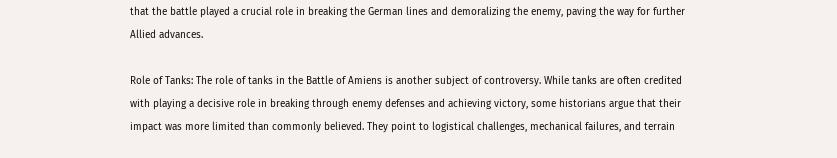that the battle played a crucial role in breaking the German lines and demoralizing the enemy, paving the way for further Allied advances.

Role of Tanks: The role of tanks in the Battle of Amiens is another subject of controversy. While tanks are often credited with playing a decisive role in breaking through enemy defenses and achieving victory, some historians argue that their impact was more limited than commonly believed. They point to logistical challenges, mechanical failures, and terrain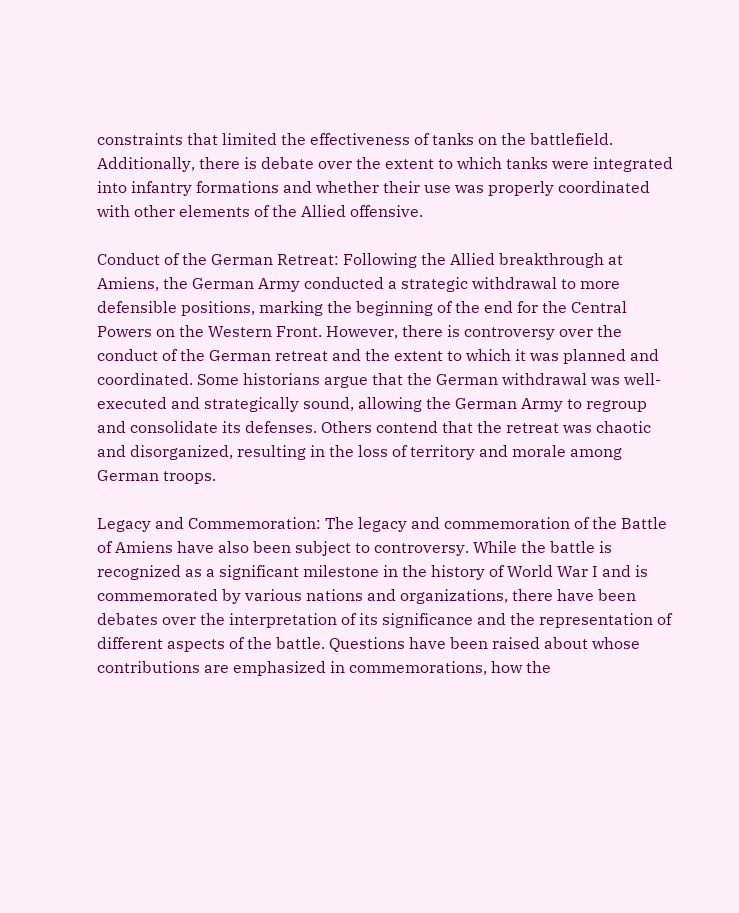constraints that limited the effectiveness of tanks on the battlefield. Additionally, there is debate over the extent to which tanks were integrated into infantry formations and whether their use was properly coordinated with other elements of the Allied offensive.

Conduct of the German Retreat: Following the Allied breakthrough at Amiens, the German Army conducted a strategic withdrawal to more defensible positions, marking the beginning of the end for the Central Powers on the Western Front. However, there is controversy over the conduct of the German retreat and the extent to which it was planned and coordinated. Some historians argue that the German withdrawal was well-executed and strategically sound, allowing the German Army to regroup and consolidate its defenses. Others contend that the retreat was chaotic and disorganized, resulting in the loss of territory and morale among German troops.

Legacy and Commemoration: The legacy and commemoration of the Battle of Amiens have also been subject to controversy. While the battle is recognized as a significant milestone in the history of World War I and is commemorated by various nations and organizations, there have been debates over the interpretation of its significance and the representation of different aspects of the battle. Questions have been raised about whose contributions are emphasized in commemorations, how the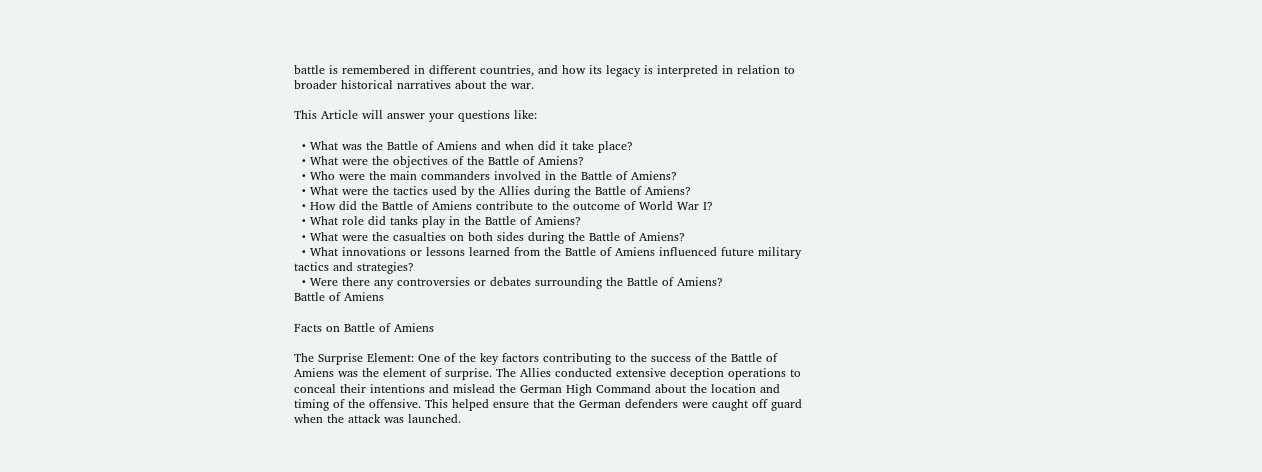battle is remembered in different countries, and how its legacy is interpreted in relation to broader historical narratives about the war.

This Article will answer your questions like:

  • What was the Battle of Amiens and when did it take place?
  • What were the objectives of the Battle of Amiens?
  • Who were the main commanders involved in the Battle of Amiens?
  • What were the tactics used by the Allies during the Battle of Amiens?
  • How did the Battle of Amiens contribute to the outcome of World War I?
  • What role did tanks play in the Battle of Amiens?
  • What were the casualties on both sides during the Battle of Amiens?
  • What innovations or lessons learned from the Battle of Amiens influenced future military tactics and strategies?
  • Were there any controversies or debates surrounding the Battle of Amiens?
Battle of Amiens

Facts on Battle of Amiens

The Surprise Element: One of the key factors contributing to the success of the Battle of Amiens was the element of surprise. The Allies conducted extensive deception operations to conceal their intentions and mislead the German High Command about the location and timing of the offensive. This helped ensure that the German defenders were caught off guard when the attack was launched.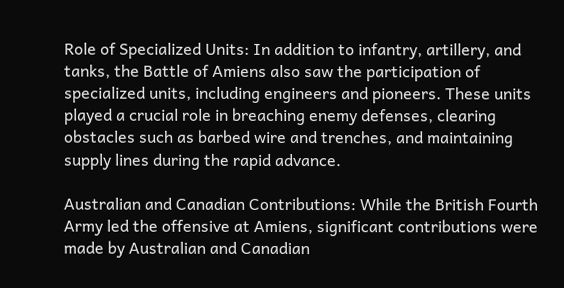Role of Specialized Units: In addition to infantry, artillery, and tanks, the Battle of Amiens also saw the participation of specialized units, including engineers and pioneers. These units played a crucial role in breaching enemy defenses, clearing obstacles such as barbed wire and trenches, and maintaining supply lines during the rapid advance.

Australian and Canadian Contributions: While the British Fourth Army led the offensive at Amiens, significant contributions were made by Australian and Canadian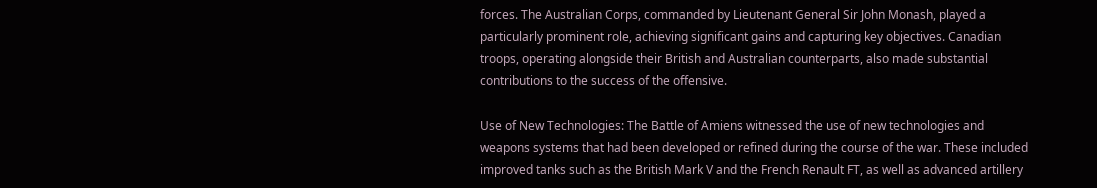forces. The Australian Corps, commanded by Lieutenant General Sir John Monash, played a particularly prominent role, achieving significant gains and capturing key objectives. Canadian troops, operating alongside their British and Australian counterparts, also made substantial contributions to the success of the offensive.

Use of New Technologies: The Battle of Amiens witnessed the use of new technologies and weapons systems that had been developed or refined during the course of the war. These included improved tanks such as the British Mark V and the French Renault FT, as well as advanced artillery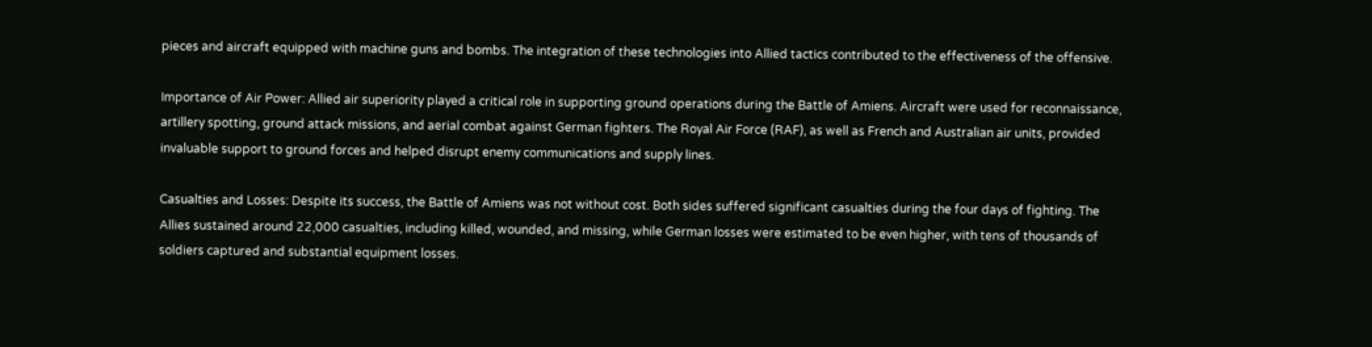pieces and aircraft equipped with machine guns and bombs. The integration of these technologies into Allied tactics contributed to the effectiveness of the offensive.

Importance of Air Power: Allied air superiority played a critical role in supporting ground operations during the Battle of Amiens. Aircraft were used for reconnaissance, artillery spotting, ground attack missions, and aerial combat against German fighters. The Royal Air Force (RAF), as well as French and Australian air units, provided invaluable support to ground forces and helped disrupt enemy communications and supply lines.

Casualties and Losses: Despite its success, the Battle of Amiens was not without cost. Both sides suffered significant casualties during the four days of fighting. The Allies sustained around 22,000 casualties, including killed, wounded, and missing, while German losses were estimated to be even higher, with tens of thousands of soldiers captured and substantial equipment losses.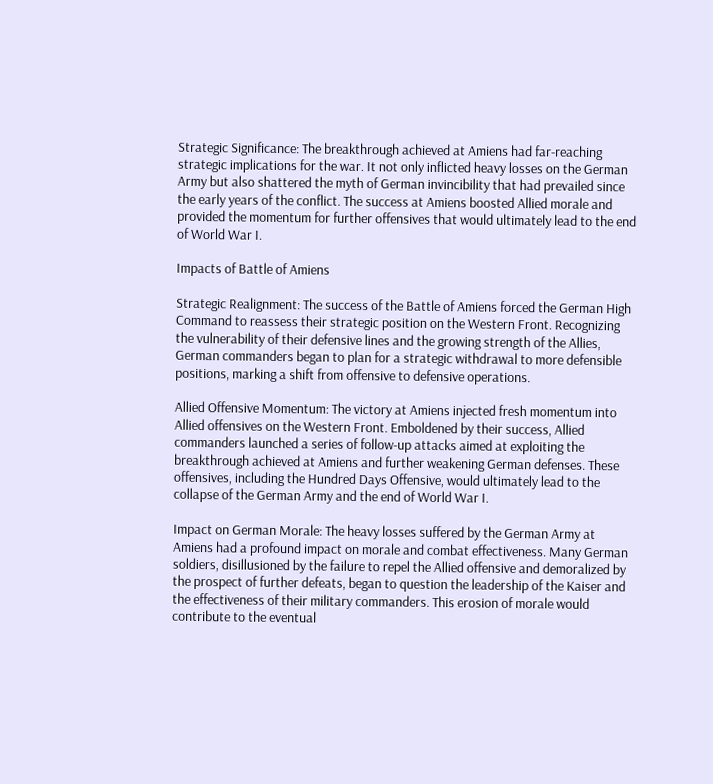Strategic Significance: The breakthrough achieved at Amiens had far-reaching strategic implications for the war. It not only inflicted heavy losses on the German Army but also shattered the myth of German invincibility that had prevailed since the early years of the conflict. The success at Amiens boosted Allied morale and provided the momentum for further offensives that would ultimately lead to the end of World War I.

Impacts of Battle of Amiens

Strategic Realignment: The success of the Battle of Amiens forced the German High Command to reassess their strategic position on the Western Front. Recognizing the vulnerability of their defensive lines and the growing strength of the Allies, German commanders began to plan for a strategic withdrawal to more defensible positions, marking a shift from offensive to defensive operations.

Allied Offensive Momentum: The victory at Amiens injected fresh momentum into Allied offensives on the Western Front. Emboldened by their success, Allied commanders launched a series of follow-up attacks aimed at exploiting the breakthrough achieved at Amiens and further weakening German defenses. These offensives, including the Hundred Days Offensive, would ultimately lead to the collapse of the German Army and the end of World War I.

Impact on German Morale: The heavy losses suffered by the German Army at Amiens had a profound impact on morale and combat effectiveness. Many German soldiers, disillusioned by the failure to repel the Allied offensive and demoralized by the prospect of further defeats, began to question the leadership of the Kaiser and the effectiveness of their military commanders. This erosion of morale would contribute to the eventual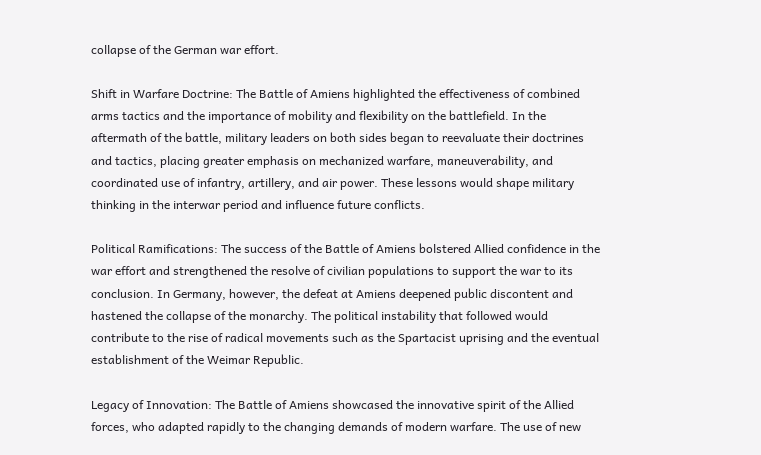collapse of the German war effort.

Shift in Warfare Doctrine: The Battle of Amiens highlighted the effectiveness of combined arms tactics and the importance of mobility and flexibility on the battlefield. In the aftermath of the battle, military leaders on both sides began to reevaluate their doctrines and tactics, placing greater emphasis on mechanized warfare, maneuverability, and coordinated use of infantry, artillery, and air power. These lessons would shape military thinking in the interwar period and influence future conflicts.

Political Ramifications: The success of the Battle of Amiens bolstered Allied confidence in the war effort and strengthened the resolve of civilian populations to support the war to its conclusion. In Germany, however, the defeat at Amiens deepened public discontent and hastened the collapse of the monarchy. The political instability that followed would contribute to the rise of radical movements such as the Spartacist uprising and the eventual establishment of the Weimar Republic.

Legacy of Innovation: The Battle of Amiens showcased the innovative spirit of the Allied forces, who adapted rapidly to the changing demands of modern warfare. The use of new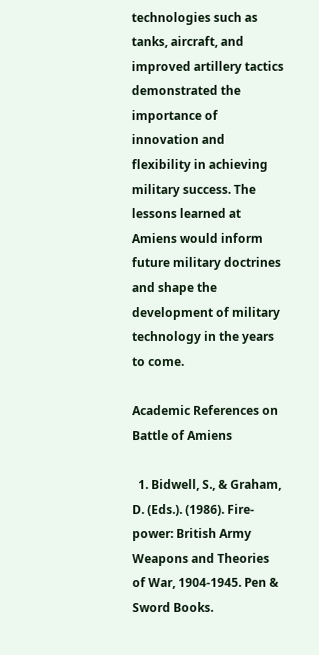technologies such as tanks, aircraft, and improved artillery tactics demonstrated the importance of innovation and flexibility in achieving military success. The lessons learned at Amiens would inform future military doctrines and shape the development of military technology in the years to come.

Academic References on Battle of Amiens

  1. Bidwell, S., & Graham, D. (Eds.). (1986). Fire-power: British Army Weapons and Theories of War, 1904-1945. Pen & Sword Books.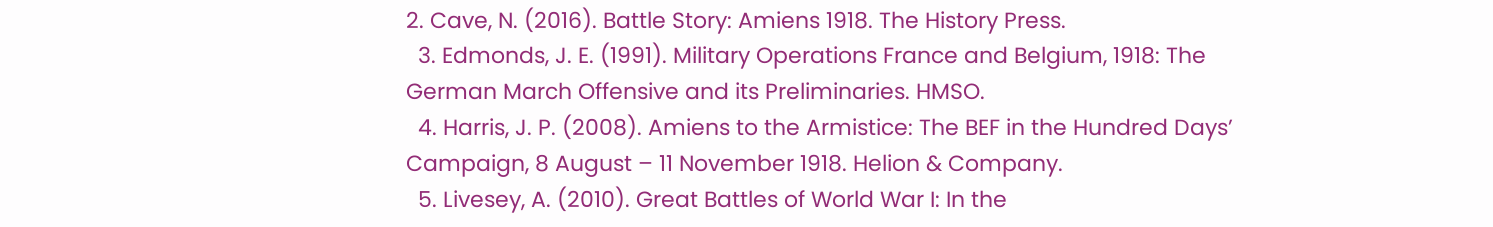2. Cave, N. (2016). Battle Story: Amiens 1918. The History Press.
  3. Edmonds, J. E. (1991). Military Operations France and Belgium, 1918: The German March Offensive and its Preliminaries. HMSO.
  4. Harris, J. P. (2008). Amiens to the Armistice: The BEF in the Hundred Days’ Campaign, 8 August – 11 November 1918. Helion & Company.
  5. Livesey, A. (2010). Great Battles of World War I: In the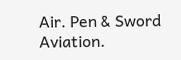Air. Pen & Sword Aviation.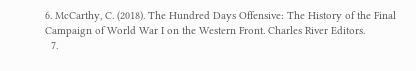6. McCarthy, C. (2018). The Hundred Days Offensive: The History of the Final Campaign of World War I on the Western Front. Charles River Editors.
  7.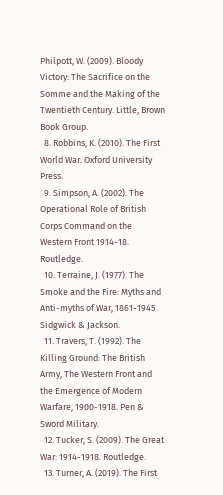Philpott, W. (2009). Bloody Victory: The Sacrifice on the Somme and the Making of the Twentieth Century. Little, Brown Book Group.
  8. Robbins, K. (2010). The First World War. Oxford University Press.
  9. Simpson, A. (2002). The Operational Role of British Corps Command on the Western Front 1914-18. Routledge.
  10. Terraine, J. (1977). The Smoke and the Fire: Myths and Anti-myths of War, 1861-1945. Sidgwick & Jackson.
  11. Travers, T. (1992). The Killing Ground: The British Army, The Western Front and the Emergence of Modern Warfare, 1900-1918. Pen & Sword Military.
  12. Tucker, S. (2009). The Great War: 1914-1918. Routledge.
  13. Turner, A. (2019). The First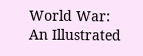World War: An Illustrated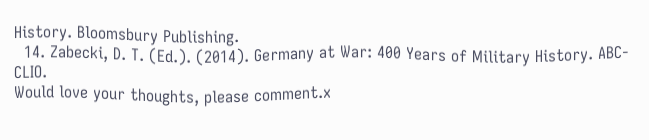History. Bloomsbury Publishing.
  14. Zabecki, D. T. (Ed.). (2014). Germany at War: 400 Years of Military History. ABC-CLIO.
Would love your thoughts, please comment.x